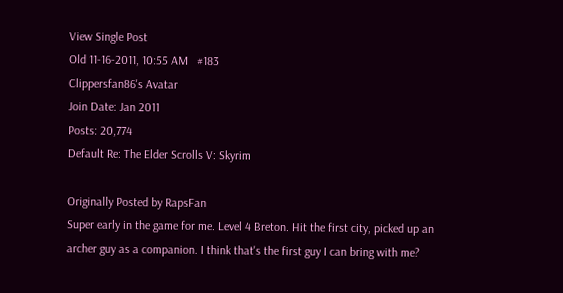View Single Post
Old 11-16-2011, 10:55 AM   #183
Clippersfan86's Avatar
Join Date: Jan 2011
Posts: 20,774
Default Re: The Elder Scrolls V: Skyrim

Originally Posted by RapsFan
Super early in the game for me. Level 4 Breton. Hit the first city, picked up an archer guy as a companion. I think that's the first guy I can bring with me?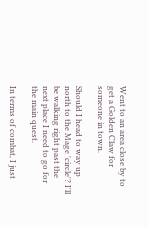Went to an area close by to get a Golden Claw for someone in town.

Should I head to way up north to the Mage 'circle'? I'll be walking right past the next place I need to go for the main quest.

In terms of combat, I just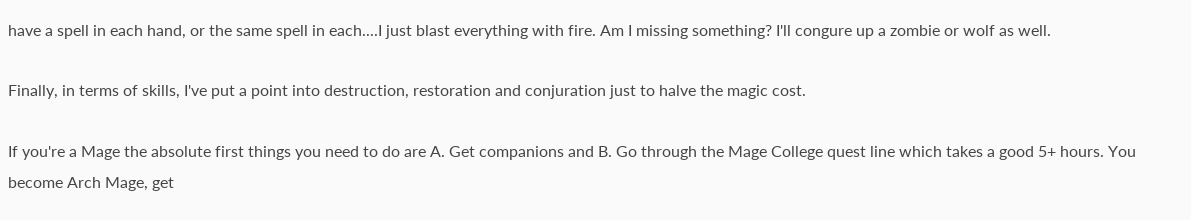have a spell in each hand, or the same spell in each....I just blast everything with fire. Am I missing something? I'll congure up a zombie or wolf as well.

Finally, in terms of skills, I've put a point into destruction, restoration and conjuration just to halve the magic cost.

If you're a Mage the absolute first things you need to do are A. Get companions and B. Go through the Mage College quest line which takes a good 5+ hours. You become Arch Mage, get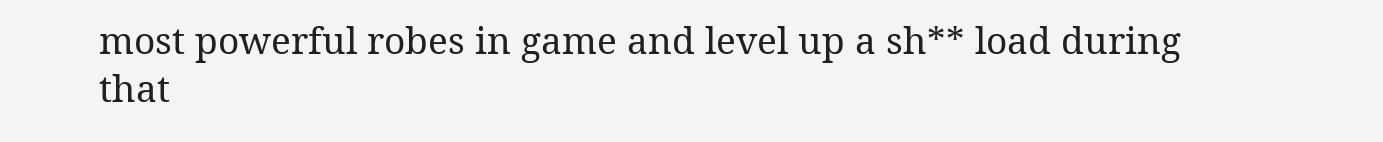most powerful robes in game and level up a sh** load during that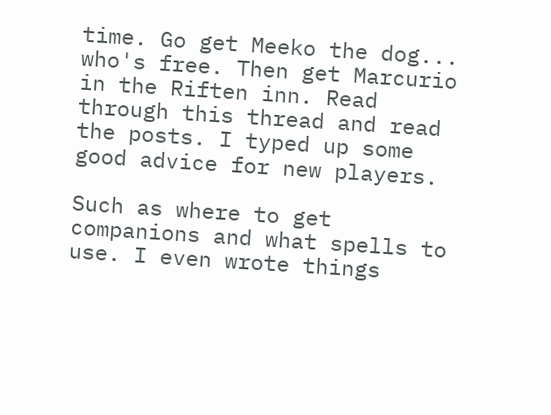time. Go get Meeko the dog... who's free. Then get Marcurio in the Riften inn. Read through this thread and read the posts. I typed up some good advice for new players.

Such as where to get companions and what spells to use. I even wrote things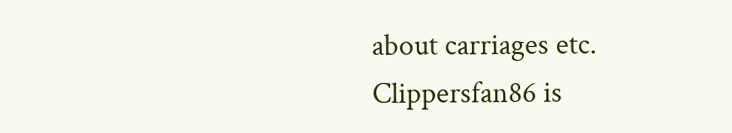about carriages etc.
Clippersfan86 is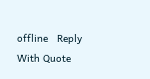offline   Reply With Quote